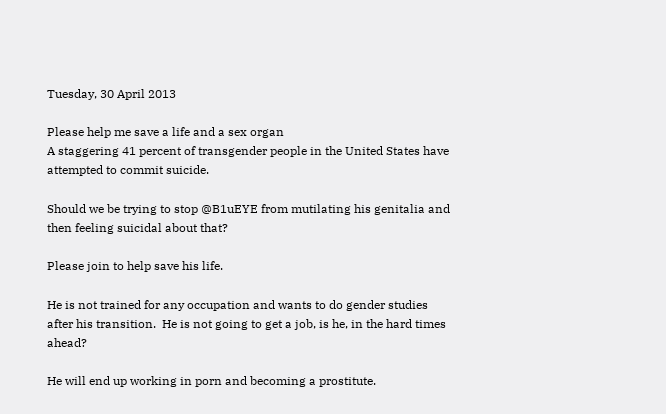Tuesday, 30 April 2013

Please help me save a life and a sex organ
A staggering 41 percent of transgender people in the United States have attempted to commit suicide.

Should we be trying to stop @B1uEYE from mutilating his genitalia and then feeling suicidal about that?

Please join to help save his life.

He is not trained for any occupation and wants to do gender studies after his transition.  He is not going to get a job, is he, in the hard times ahead?

He will end up working in porn and becoming a prostitute.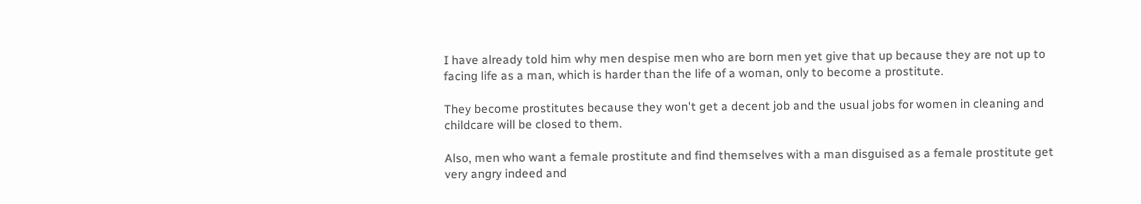I have already told him why men despise men who are born men yet give that up because they are not up to facing life as a man, which is harder than the life of a woman, only to become a prostitute.

They become prostitutes because they won't get a decent job and the usual jobs for women in cleaning and childcare will be closed to them.

Also, men who want a female prostitute and find themselves with a man disguised as a female prostitute get very angry indeed and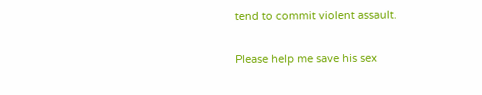tend to commit violent assault.

Please help me save his sex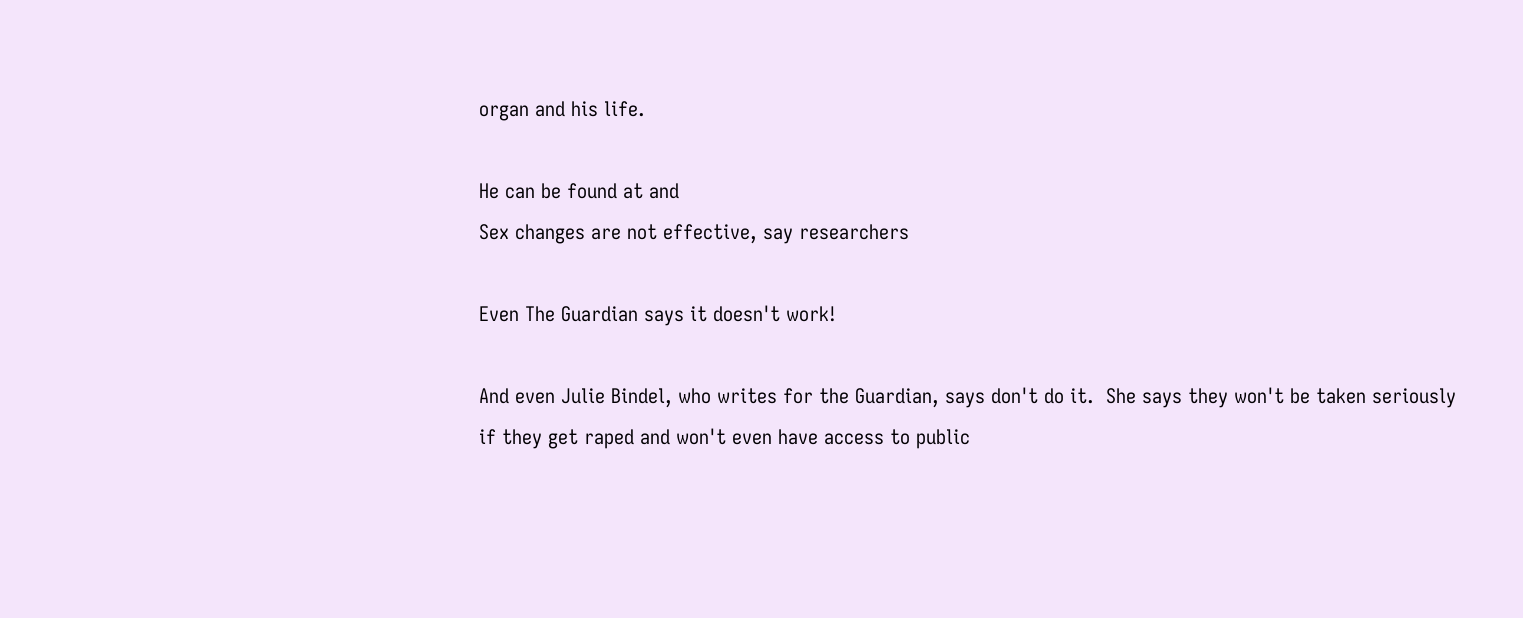organ and his life.

He can be found at and
Sex changes are not effective, say researchers

Even The Guardian says it doesn't work!

And even Julie Bindel, who writes for the Guardian, says don't do it.  She says they won't be taken seriously if they get raped and won't even have access to public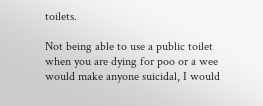toilets.

Not being able to use a public toilet when you are dying for poo or a wee would make anyone suicidal, I would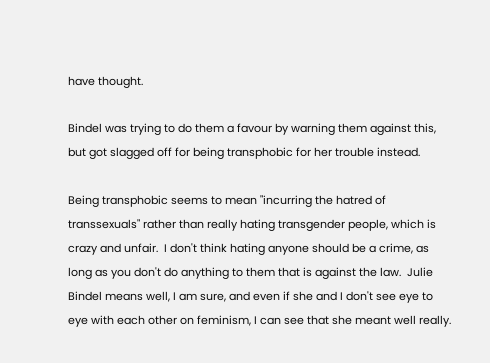have thought.

Bindel was trying to do them a favour by warning them against this, but got slagged off for being transphobic for her trouble instead.

Being transphobic seems to mean "incurring the hatred of transsexuals" rather than really hating transgender people, which is crazy and unfair.  I don't think hating anyone should be a crime, as long as you don't do anything to them that is against the law.  Julie Bindel means well, I am sure, and even if she and I don't see eye to eye with each other on feminism, I can see that she meant well really.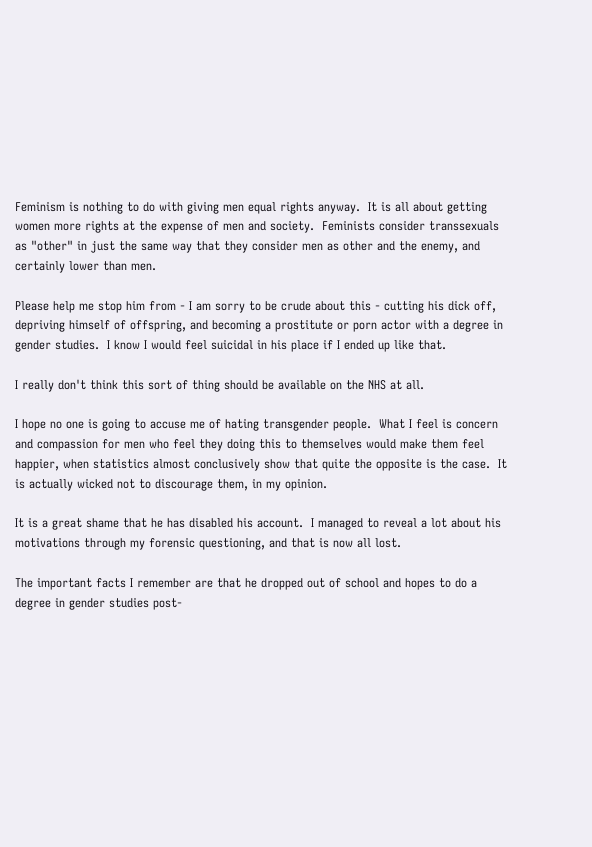Feminism is nothing to do with giving men equal rights anyway.  It is all about getting women more rights at the expense of men and society.  Feminists consider transsexuals as "other" in just the same way that they consider men as other and the enemy, and certainly lower than men.

Please help me stop him from - I am sorry to be crude about this - cutting his dick off, depriving himself of offspring, and becoming a prostitute or porn actor with a degree in gender studies.  I know I would feel suicidal in his place if I ended up like that.

I really don't think this sort of thing should be available on the NHS at all.

I hope no one is going to accuse me of hating transgender people.  What I feel is concern and compassion for men who feel they doing this to themselves would make them feel happier, when statistics almost conclusively show that quite the opposite is the case.  It is actually wicked not to discourage them, in my opinion.

It is a great shame that he has disabled his account.  I managed to reveal a lot about his motivations through my forensic questioning, and that is now all lost.

The important facts I remember are that he dropped out of school and hopes to do a degree in gender studies post-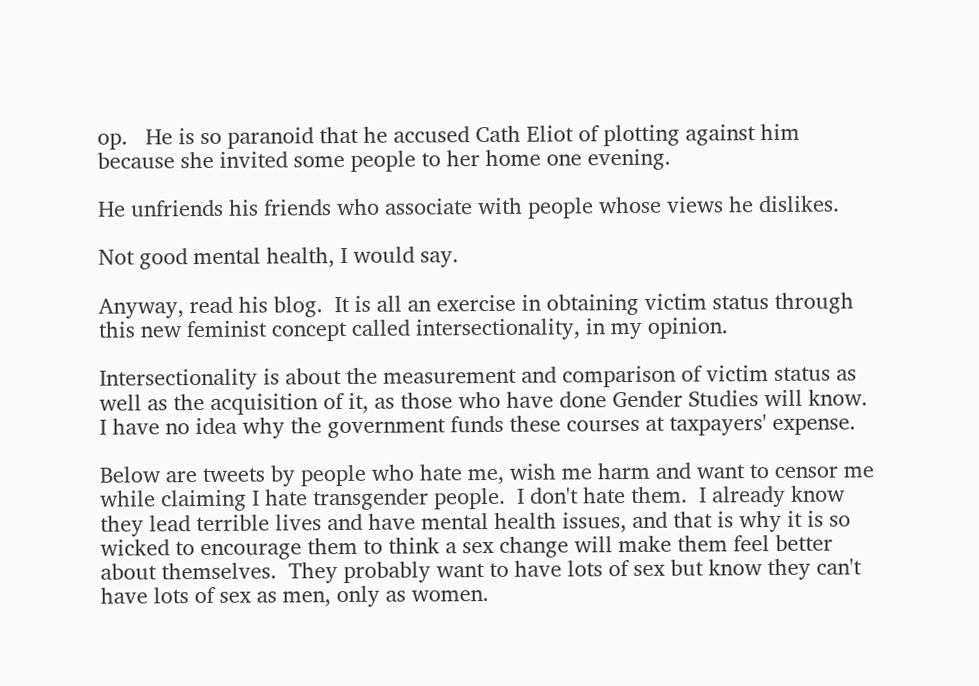op.   He is so paranoid that he accused Cath Eliot of plotting against him because she invited some people to her home one evening.

He unfriends his friends who associate with people whose views he dislikes.

Not good mental health, I would say.

Anyway, read his blog.  It is all an exercise in obtaining victim status through this new feminist concept called intersectionality, in my opinion.

Intersectionality is about the measurement and comparison of victim status as well as the acquisition of it, as those who have done Gender Studies will know.  I have no idea why the government funds these courses at taxpayers' expense.

Below are tweets by people who hate me, wish me harm and want to censor me while claiming I hate transgender people.  I don't hate them.  I already know they lead terrible lives and have mental health issues, and that is why it is so wicked to encourage them to think a sex change will make them feel better about themselves.  They probably want to have lots of sex but know they can't have lots of sex as men, only as women.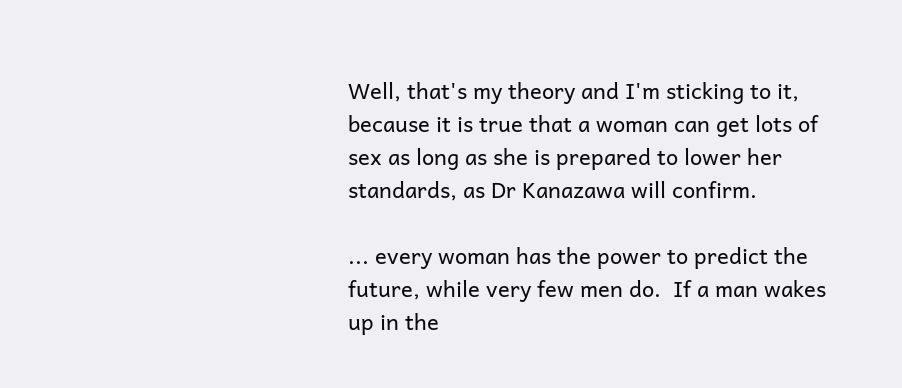Well, that's my theory and I'm sticking to it, because it is true that a woman can get lots of sex as long as she is prepared to lower her standards, as Dr Kanazawa will confirm.

... every woman has the power to predict the future, while very few men do.  If a man wakes up in the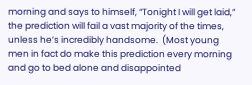morning and says to himself, “Tonight I will get laid,” the prediction will fail a vast majority of the times, unless he’s incredibly handsome.  (Most young men in fact do make this prediction every morning and go to bed alone and disappointed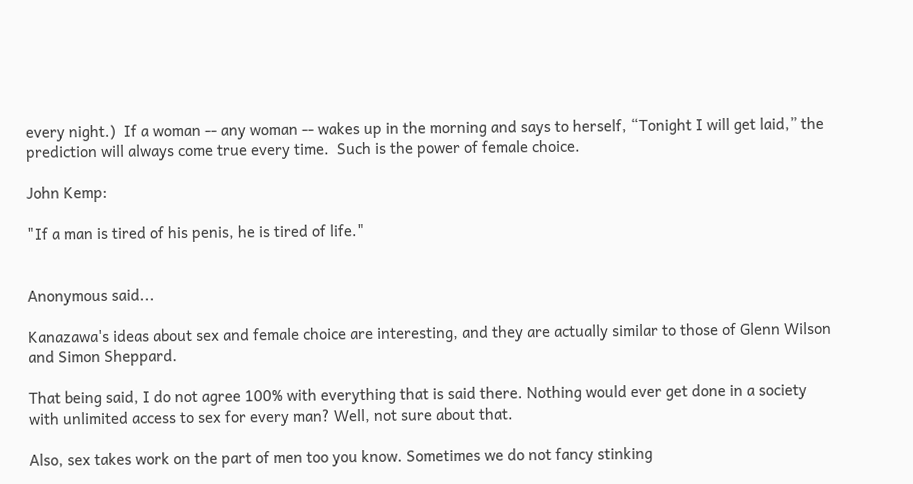every night.)  If a woman -- any woman -- wakes up in the morning and says to herself, “Tonight I will get laid,” the prediction will always come true every time.  Such is the power of female choice.

John Kemp:

"If a man is tired of his penis, he is tired of life."


Anonymous said...

Kanazawa's ideas about sex and female choice are interesting, and they are actually similar to those of Glenn Wilson and Simon Sheppard.

That being said, I do not agree 100% with everything that is said there. Nothing would ever get done in a society with unlimited access to sex for every man? Well, not sure about that.

Also, sex takes work on the part of men too you know. Sometimes we do not fancy stinking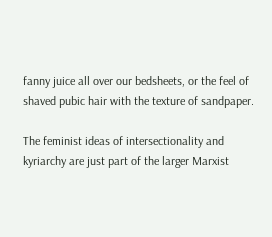fanny juice all over our bedsheets, or the feel of shaved pubic hair with the texture of sandpaper.

The feminist ideas of intersectionality and kyriarchy are just part of the larger Marxist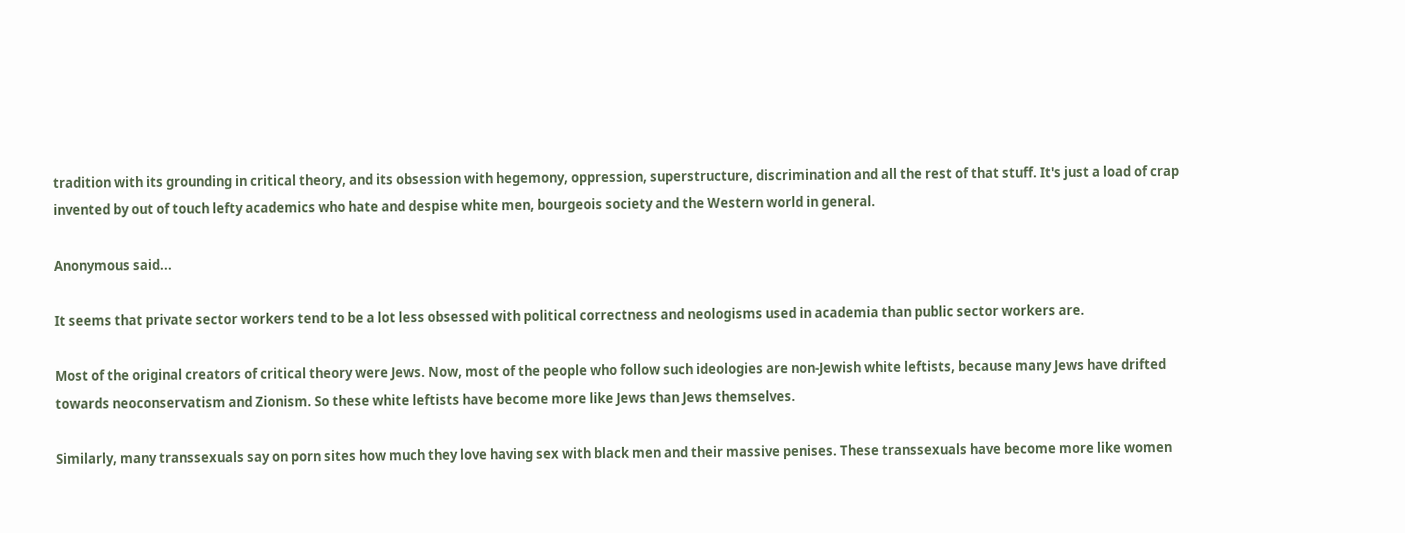tradition with its grounding in critical theory, and its obsession with hegemony, oppression, superstructure, discrimination and all the rest of that stuff. It's just a load of crap invented by out of touch lefty academics who hate and despise white men, bourgeois society and the Western world in general.

Anonymous said...

It seems that private sector workers tend to be a lot less obsessed with political correctness and neologisms used in academia than public sector workers are.

Most of the original creators of critical theory were Jews. Now, most of the people who follow such ideologies are non-Jewish white leftists, because many Jews have drifted towards neoconservatism and Zionism. So these white leftists have become more like Jews than Jews themselves.

Similarly, many transsexuals say on porn sites how much they love having sex with black men and their massive penises. These transsexuals have become more like women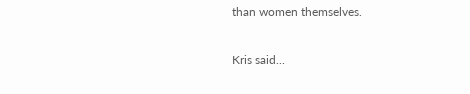than women themselves.

Kris said...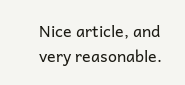Nice article, and very reasonable.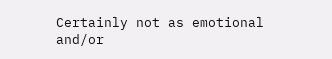Certainly not as emotional and/or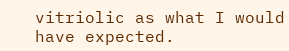vitriolic as what I would have expected.